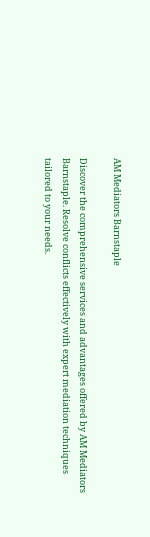AM Mediators Barnstaple

Discover the comprehensive services and advantages offered by AM Mediators Barnstaple. Resolve conflicts effectively with expert mediation techniques tailored to your needs.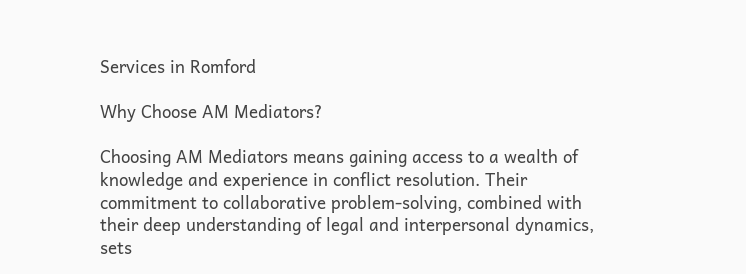Services in Romford

Why Choose AM Mediators?

Choosing AM Mediators means gaining access to a wealth of knowledge and experience in conflict resolution. Their commitment to collaborative problem-solving, combined with their deep understanding of legal and interpersonal dynamics, sets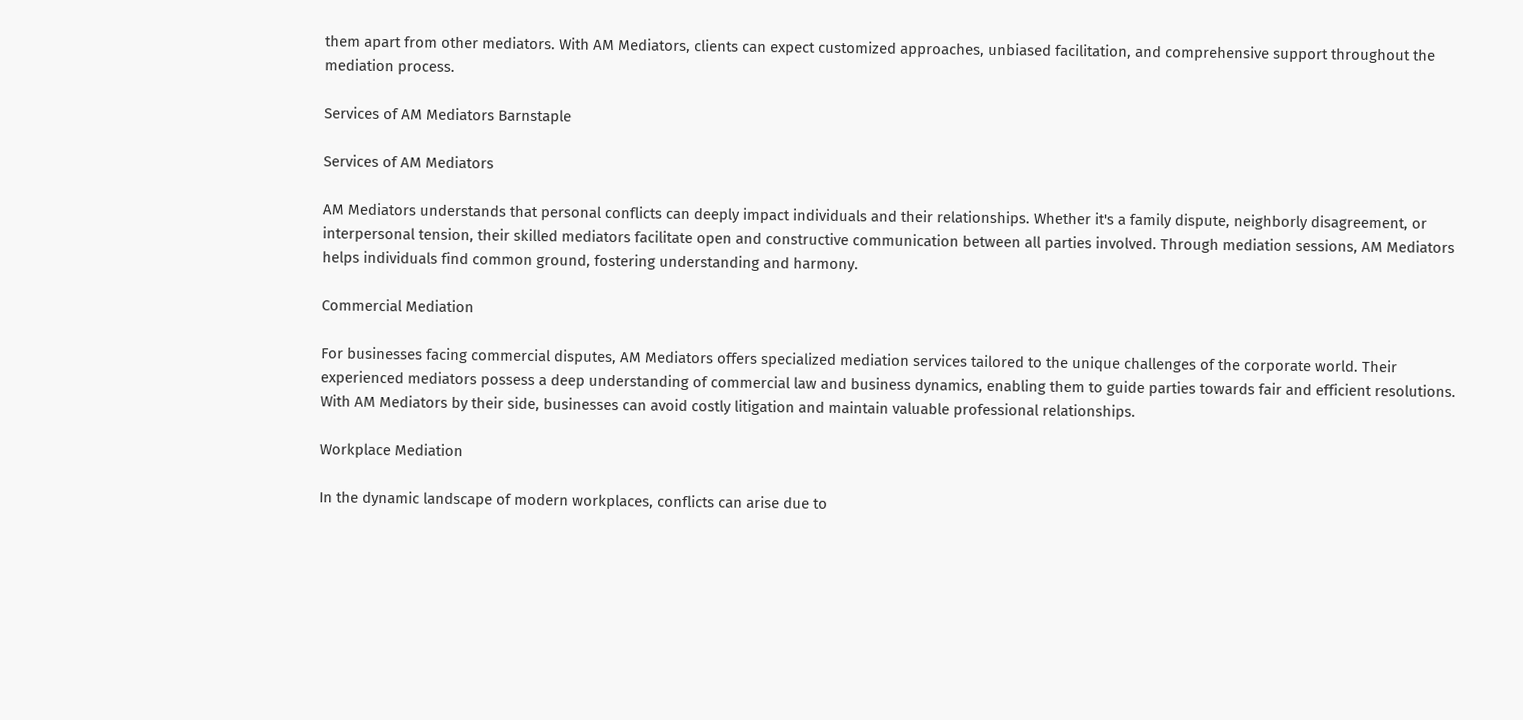them apart from other mediators. With AM Mediators, clients can expect customized approaches, unbiased facilitation, and comprehensive support throughout the mediation process.

Services of AM Mediators Barnstaple

Services of AM Mediators

AM Mediators understands that personal conflicts can deeply impact individuals and their relationships. Whether it's a family dispute, neighborly disagreement, or interpersonal tension, their skilled mediators facilitate open and constructive communication between all parties involved. Through mediation sessions, AM Mediators helps individuals find common ground, fostering understanding and harmony.

Commercial Mediation

For businesses facing commercial disputes, AM Mediators offers specialized mediation services tailored to the unique challenges of the corporate world. Their experienced mediators possess a deep understanding of commercial law and business dynamics, enabling them to guide parties towards fair and efficient resolutions. With AM Mediators by their side, businesses can avoid costly litigation and maintain valuable professional relationships.

Workplace Mediation

In the dynamic landscape of modern workplaces, conflicts can arise due to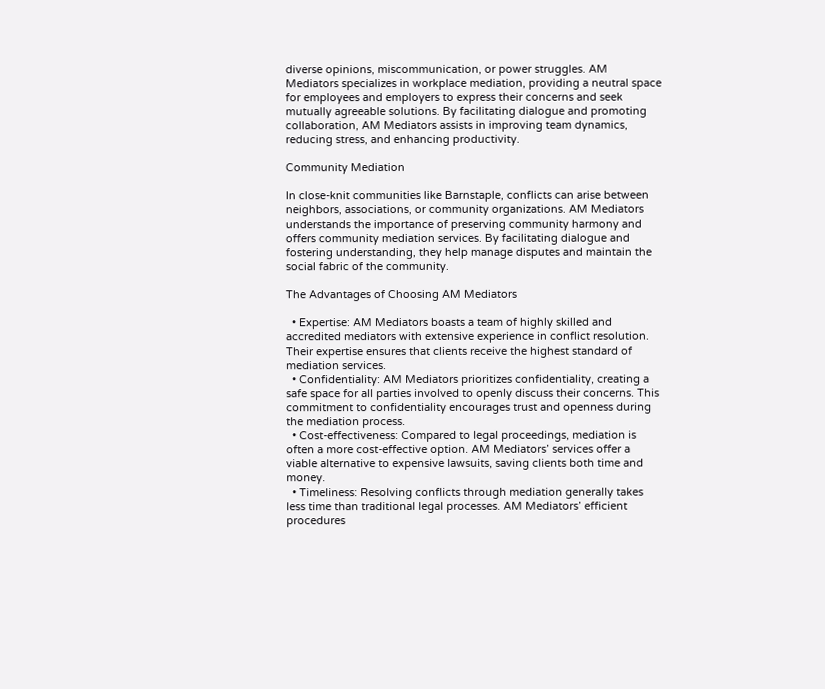diverse opinions, miscommunication, or power struggles. AM Mediators specializes in workplace mediation, providing a neutral space for employees and employers to express their concerns and seek mutually agreeable solutions. By facilitating dialogue and promoting collaboration, AM Mediators assists in improving team dynamics, reducing stress, and enhancing productivity.

Community Mediation

In close-knit communities like Barnstaple, conflicts can arise between neighbors, associations, or community organizations. AM Mediators understands the importance of preserving community harmony and offers community mediation services. By facilitating dialogue and fostering understanding, they help manage disputes and maintain the social fabric of the community.

The Advantages of Choosing AM Mediators

  • Expertise: AM Mediators boasts a team of highly skilled and accredited mediators with extensive experience in conflict resolution. Their expertise ensures that clients receive the highest standard of mediation services.
  • Confidentiality: AM Mediators prioritizes confidentiality, creating a safe space for all parties involved to openly discuss their concerns. This commitment to confidentiality encourages trust and openness during the mediation process.
  • Cost-effectiveness: Compared to legal proceedings, mediation is often a more cost-effective option. AM Mediators’ services offer a viable alternative to expensive lawsuits, saving clients both time and money.
  • Timeliness: Resolving conflicts through mediation generally takes less time than traditional legal processes. AM Mediators’ efficient procedures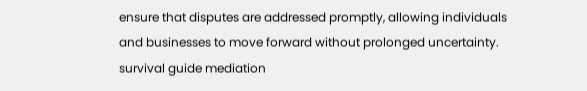ensure that disputes are addressed promptly, allowing individuals and businesses to move forward without prolonged uncertainty.
survival guide mediation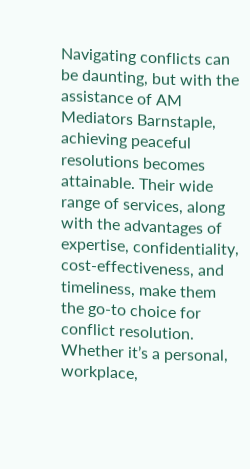Navigating conflicts can be daunting, but with the assistance of AM Mediators Barnstaple, achieving peaceful resolutions becomes attainable. Their wide range of services, along with the advantages of expertise, confidentiality, cost-effectiveness, and timeliness, make them the go-to choice for conflict resolution. Whether it’s a personal, workplace,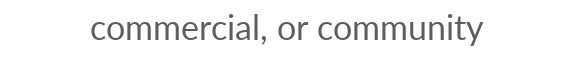commercial, or community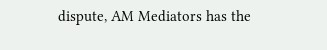dispute, AM Mediators has the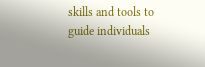skills and tools to guide individuals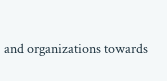and organizations towards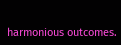harmonious outcomes.